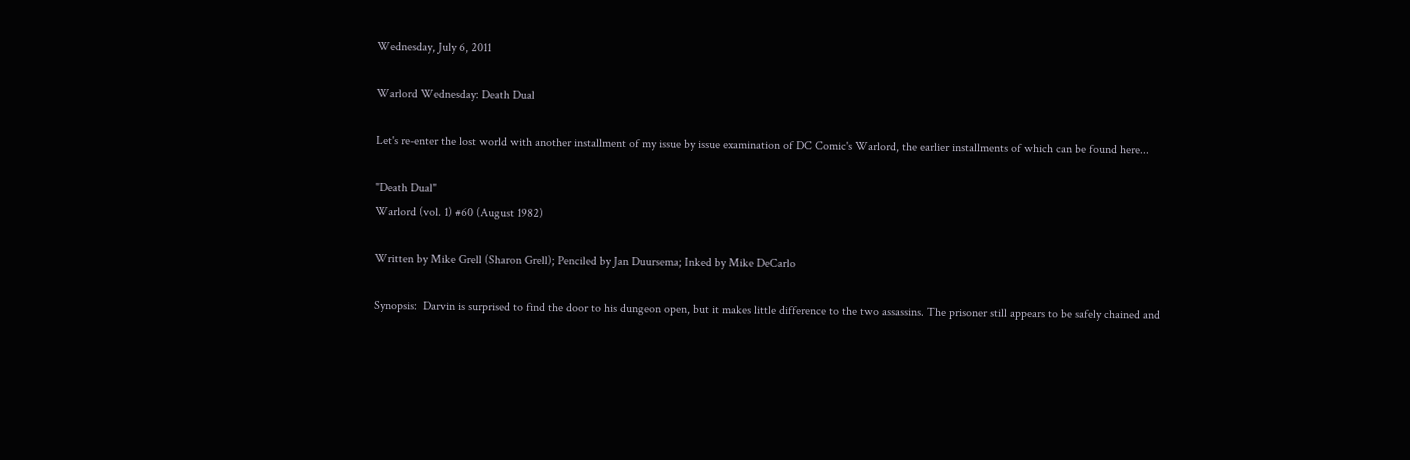Wednesday, July 6, 2011

Warlord Wednesday: Death Dual

Let's re-enter the lost world with another installment of my issue by issue examination of DC Comic's Warlord, the earlier installments of which can be found here...

"Death Dual"
Warlord (vol. 1) #60 (August 1982)

Written by Mike Grell (Sharon Grell); Penciled by Jan Duursema; Inked by Mike DeCarlo

Synopsis:  Darvin is surprised to find the door to his dungeon open, but it makes little difference to the two assassins. The prisoner still appears to be safely chained and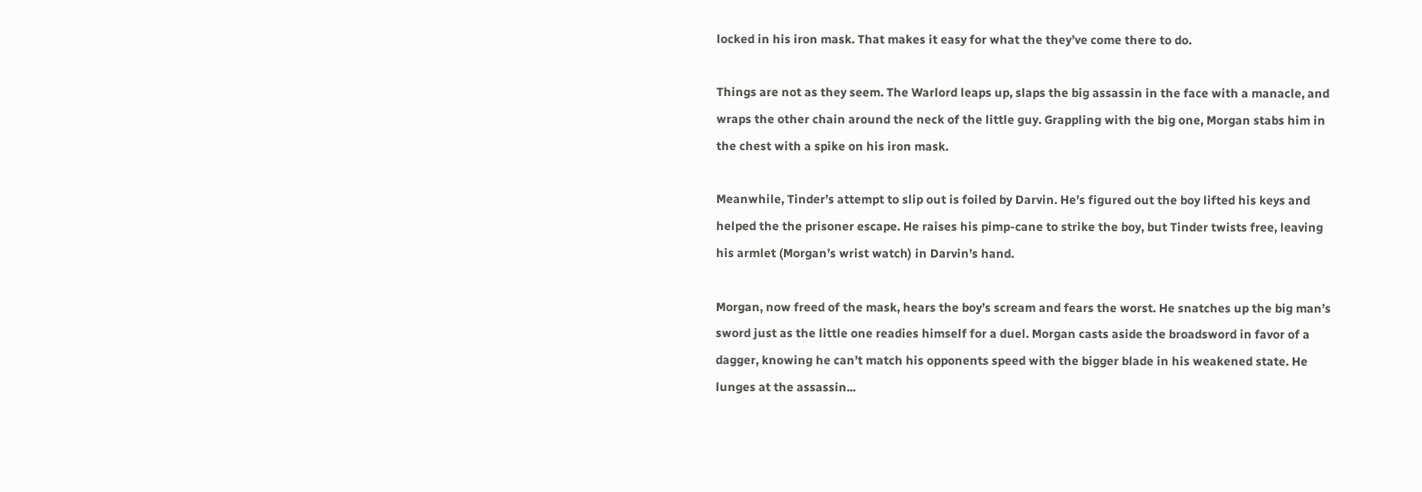locked in his iron mask. That makes it easy for what the they’ve come there to do.

Things are not as they seem. The Warlord leaps up, slaps the big assassin in the face with a manacle, and wraps the other chain around the neck of the little guy. Grappling with the big one, Morgan stabs him in the chest with a spike on his iron mask.

Meanwhile, Tinder’s attempt to slip out is foiled by Darvin. He’s figured out the boy lifted his keys and helped the the prisoner escape. He raises his pimp-cane to strike the boy, but Tinder twists free, leaving his armlet (Morgan’s wrist watch) in Darvin’s hand.

Morgan, now freed of the mask, hears the boy’s scream and fears the worst. He snatches up the big man’s sword just as the little one readies himself for a duel. Morgan casts aside the broadsword in favor of a dagger, knowing he can’t match his opponents speed with the bigger blade in his weakened state. He lunges at the assassin...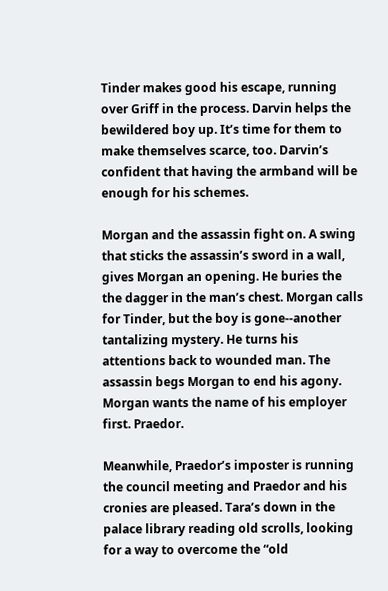Tinder makes good his escape, running over Griff in the process. Darvin helps the bewildered boy up. It’s time for them to make themselves scarce, too. Darvin’s confident that having the armband will be enough for his schemes.

Morgan and the assassin fight on. A swing that sticks the assassin’s sword in a wall, gives Morgan an opening. He buries the the dagger in the man’s chest. Morgan calls for Tinder, but the boy is gone--another tantalizing mystery. He turns his attentions back to wounded man. The assassin begs Morgan to end his agony. Morgan wants the name of his employer first. Praedor.

Meanwhile, Praedor’s imposter is running the council meeting and Praedor and his cronies are pleased. Tara’s down in the palace library reading old scrolls, looking for a way to overcome the “old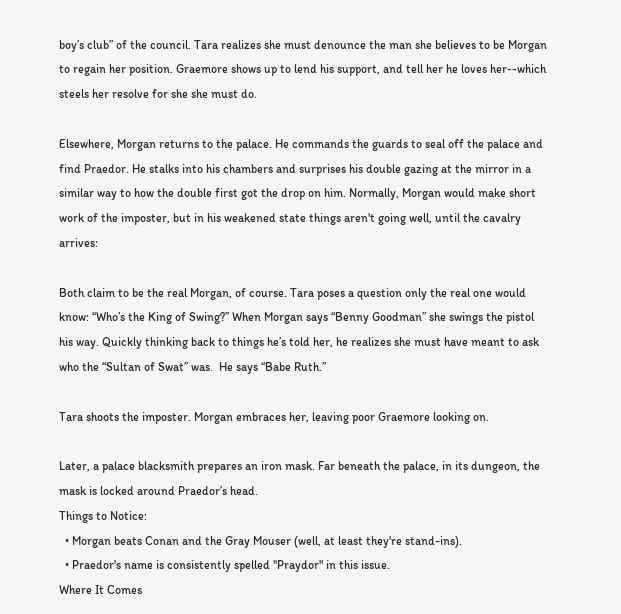boy’s club” of the council. Tara realizes she must denounce the man she believes to be Morgan to regain her position. Graemore shows up to lend his support, and tell her he loves her--which steels her resolve for she she must do.

Elsewhere, Morgan returns to the palace. He commands the guards to seal off the palace and find Praedor. He stalks into his chambers and surprises his double gazing at the mirror in a similar way to how the double first got the drop on him. Normally, Morgan would make short work of the imposter, but in his weakened state things aren't going well, until the cavalry arrives:

Both claim to be the real Morgan, of course. Tara poses a question only the real one would know: “Who’s the King of Swing?” When Morgan says “Benny Goodman” she swings the pistol his way. Quickly thinking back to things he’s told her, he realizes she must have meant to ask who the “Sultan of Swat” was.  He says “Babe Ruth.”

Tara shoots the imposter. Morgan embraces her, leaving poor Graemore looking on.

Later, a palace blacksmith prepares an iron mask. Far beneath the palace, in its dungeon, the mask is locked around Praedor’s head.
Things to Notice:
  • Morgan beats Conan and the Gray Mouser (well, at least they're stand-ins).
  • Praedor's name is consistently spelled "Praydor" in this issue.
Where It Comes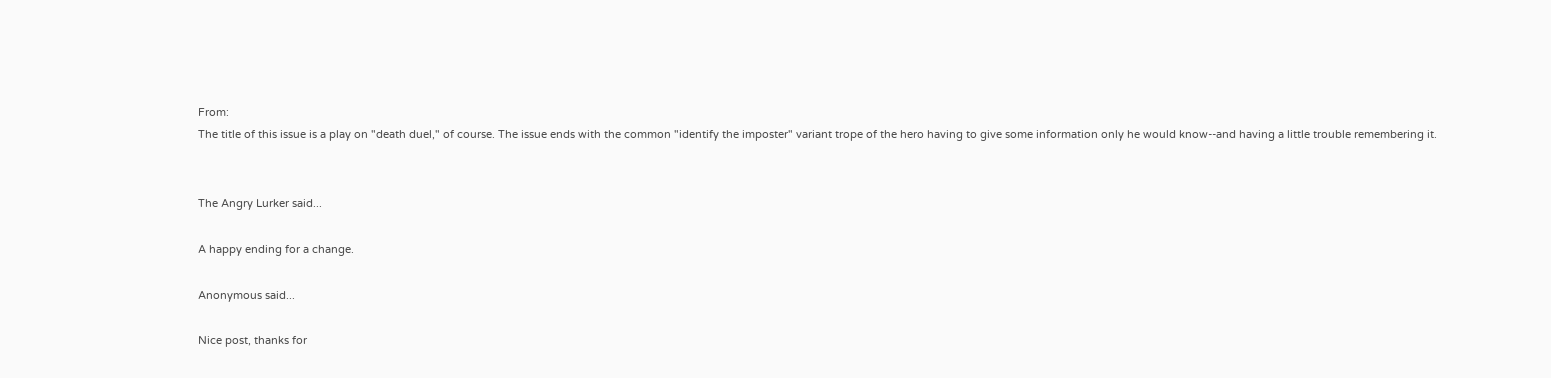From:
The title of this issue is a play on "death duel," of course. The issue ends with the common "identify the imposter" variant trope of the hero having to give some information only he would know--and having a little trouble remembering it.


The Angry Lurker said...

A happy ending for a change.

Anonymous said...

Nice post, thanks for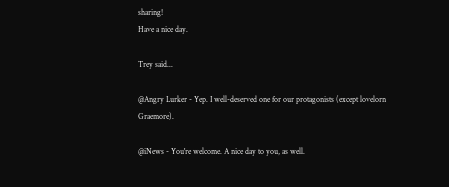sharing!
Have a nice day.

Trey said...

@Angry Lurker - Yep. I well-deserved one for our protagonists (except lovelorn Graemore).

@iNews - You're welcome. A nice day to you, as well.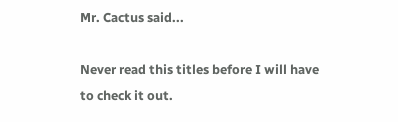Mr. Cactus said...

Never read this titles before I will have to check it out.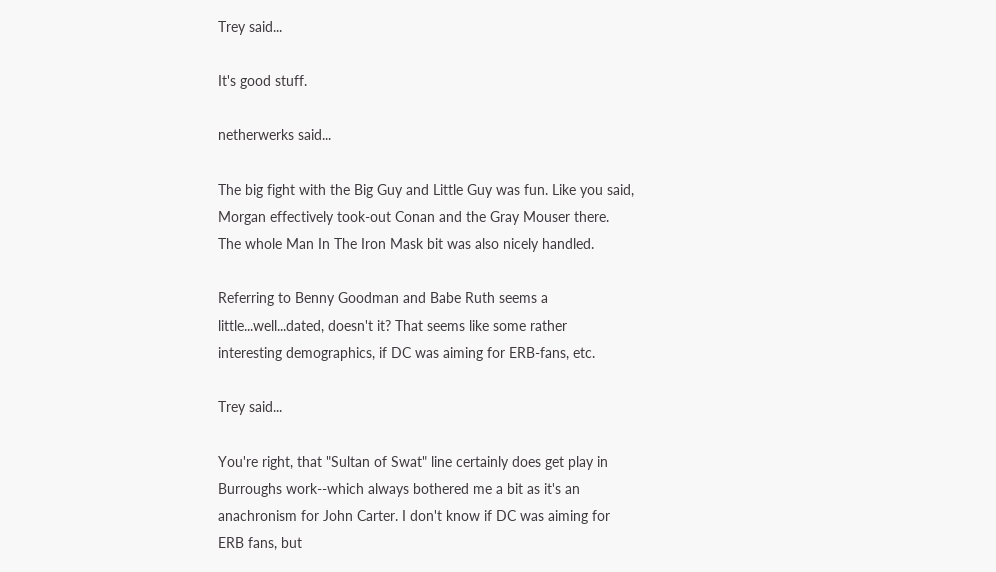Trey said...

It's good stuff.

netherwerks said...

The big fight with the Big Guy and Little Guy was fun. Like you said, Morgan effectively took-out Conan and the Gray Mouser there. The whole Man In The Iron Mask bit was also nicely handled.

Referring to Benny Goodman and Babe Ruth seems a little...well...dated, doesn't it? That seems like some rather interesting demographics, if DC was aiming for ERB-fans, etc.

Trey said...

You're right, that "Sultan of Swat" line certainly does get play in Burroughs work--which always bothered me a bit as it's an anachronism for John Carter. I don't know if DC was aiming for ERB fans, but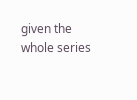given the whole series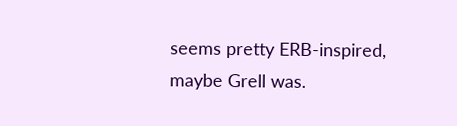seems pretty ERB-inspired, maybe Grell was.